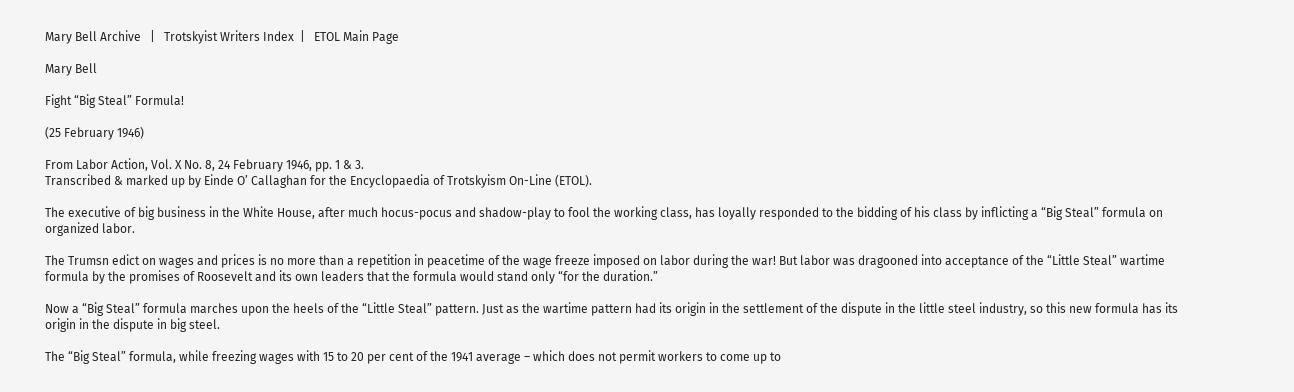Mary Bell Archive   |   Trotskyist Writers Index  |   ETOL Main Page

Mary Bell

Fight “Big Steal” Formula!

(25 February 1946)

From Labor Action, Vol. X No. 8, 24 February 1946, pp. 1 & 3.
Transcribed & marked up by Einde O’ Callaghan for the Encyclopaedia of Trotskyism On-Line (ETOL).

The executive of big business in the White House, after much hocus-pocus and shadow-play to fool the working class, has loyally responded to the bidding of his class by inflicting a “Big Steal” formula on organized labor.

The Trumsn edict on wages and prices is no more than a repetition in peacetime of the wage freeze imposed on labor during the war! But labor was dragooned into acceptance of the “Little Steal” wartime formula by the promises of Roosevelt and its own leaders that the formula would stand only “for the duration.”

Now a “Big Steal” formula marches upon the heels of the “Little Steal” pattern. Just as the wartime pattern had its origin in the settlement of the dispute in the little steel industry, so this new formula has its origin in the dispute in big steel.

The “Big Steal” formula, while freezing wages with 15 to 20 per cent of the 1941 average – which does not permit workers to come up to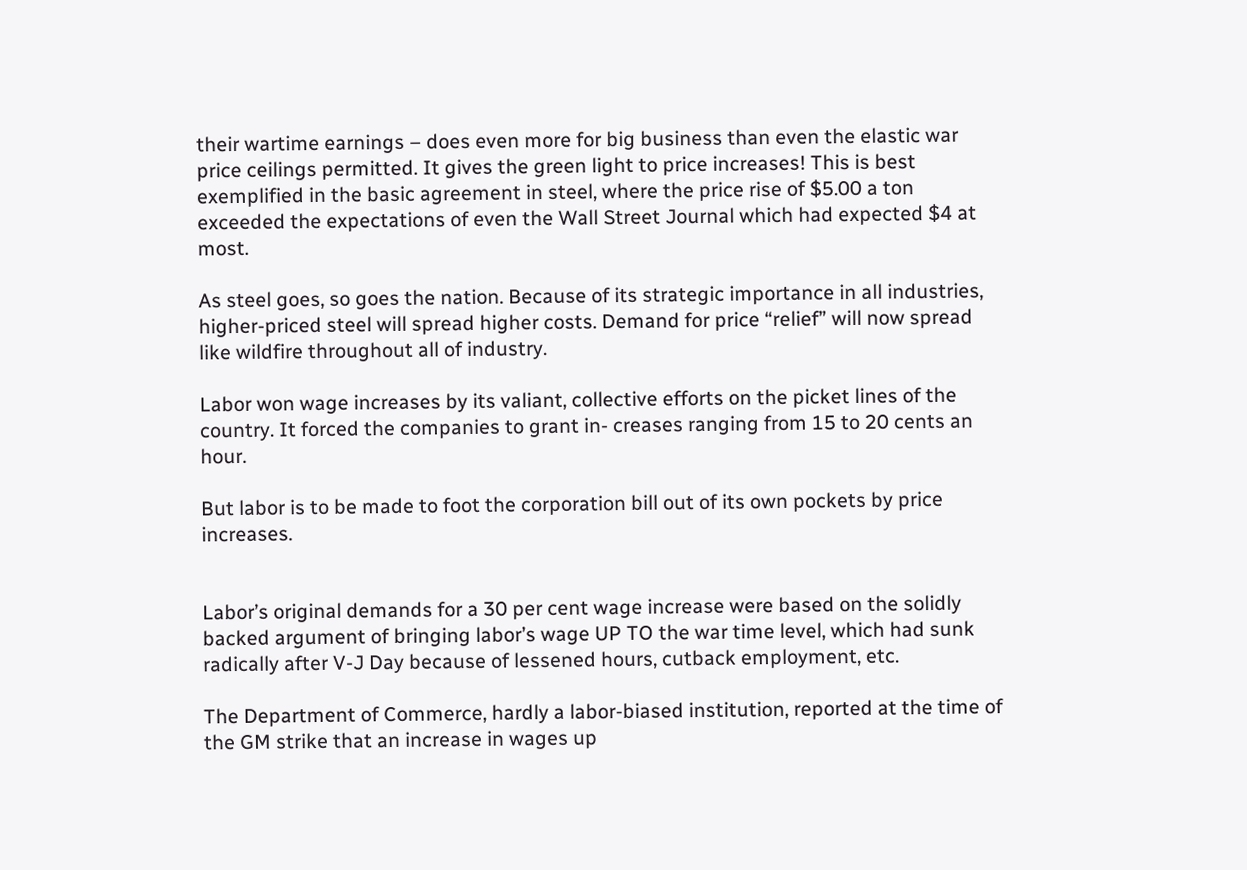their wartime earnings – does even more for big business than even the elastic war price ceilings permitted. It gives the green light to price increases! This is best exemplified in the basic agreement in steel, where the price rise of $5.00 a ton exceeded the expectations of even the Wall Street Journal which had expected $4 at most.

As steel goes, so goes the nation. Because of its strategic importance in all industries, higher-priced steel will spread higher costs. Demand for price “relief” will now spread like wildfire throughout all of industry.

Labor won wage increases by its valiant, collective efforts on the picket lines of the country. It forced the companies to grant in- creases ranging from 15 to 20 cents an hour.

But labor is to be made to foot the corporation bill out of its own pockets by price increases.


Labor’s original demands for a 30 per cent wage increase were based on the solidly backed argument of bringing labor’s wage UP TO the war time level, which had sunk radically after V-J Day because of lessened hours, cutback employment, etc.

The Department of Commerce, hardly a labor-biased institution, reported at the time of the GM strike that an increase in wages up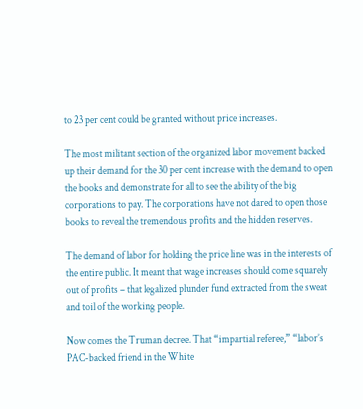to 23 per cent could be granted without price increases.

The most militant section of the organized labor movement backed up their demand for the 30 per cent increase with the demand to open the books and demonstrate for all to see the ability of the big corporations to pay. The corporations have not dared to open those books to reveal the tremendous profits and the hidden reserves.

The demand of labor for holding the price line was in the interests of the entire public. It meant that wage increases should come squarely out of profits – that legalized plunder fund extracted from the sweat and toil of the working people.

Now comes the Truman decree. That “impartial referee,” “labor’s PAC-backed friend in the White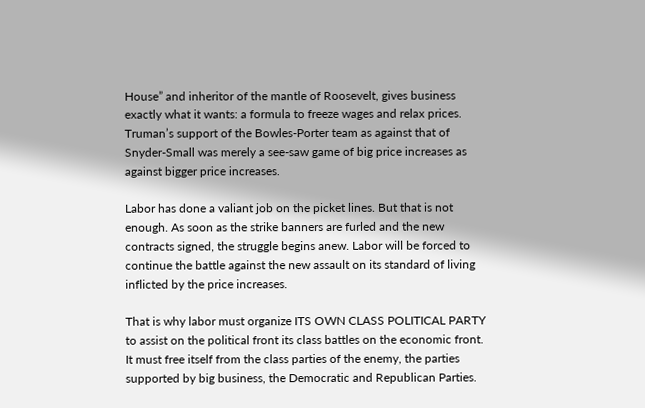House” and inheritor of the mantle of Roosevelt, gives business exactly what it wants: a formula to freeze wages and relax prices. Truman’s support of the Bowles-Porter team as against that of Snyder-Small was merely a see-saw game of big price increases as against bigger price increases.

Labor has done a valiant job on the picket lines. But that is not enough. As soon as the strike banners are furled and the new contracts signed, the struggle begins anew. Labor will be forced to continue the battle against the new assault on its standard of living inflicted by the price increases.

That is why labor must organize ITS OWN CLASS POLITICAL PARTY to assist on the political front its class battles on the economic front. It must free itself from the class parties of the enemy, the parties supported by big business, the Democratic and Republican Parties.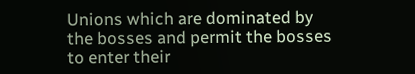Unions which are dominated by the bosses and permit the bosses to enter their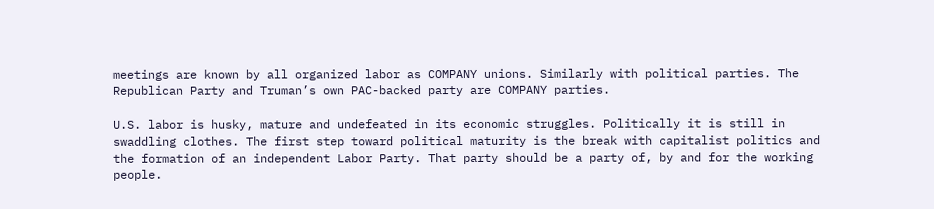meetings are known by all organized labor as COMPANY unions. Similarly with political parties. The Republican Party and Truman’s own PAC-backed party are COMPANY parties.

U.S. labor is husky, mature and undefeated in its economic struggles. Politically it is still in swaddling clothes. The first step toward political maturity is the break with capitalist politics and the formation of an independent Labor Party. That party should be a party of, by and for the working people.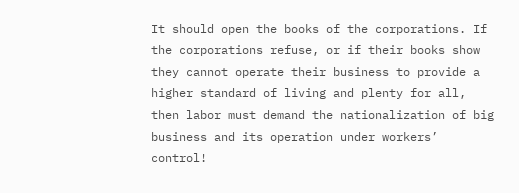It should open the books of the corporations. If the corporations refuse, or if their books show they cannot operate their business to provide a higher standard of living and plenty for all, then labor must demand the nationalization of big business and its operation under workers’ control!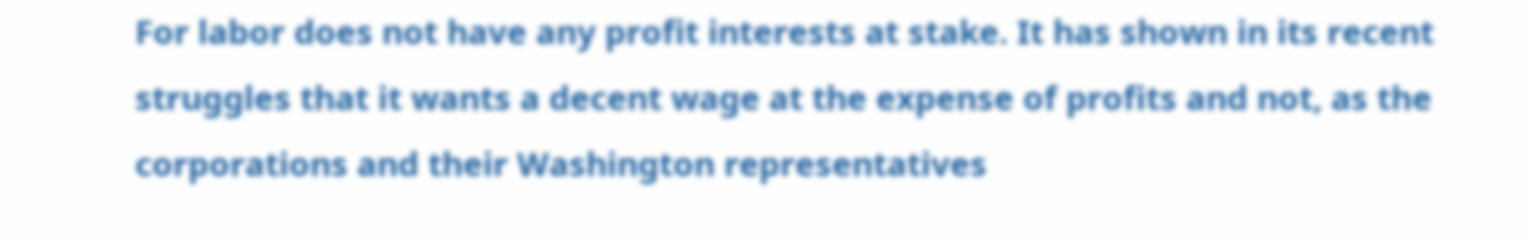For labor does not have any profit interests at stake. It has shown in its recent struggles that it wants a decent wage at the expense of profits and not, as the corporations and their Washington representatives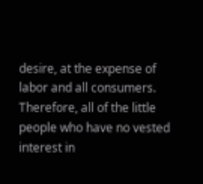desire, at the expense of labor and all consumers. Therefore, all of the little people who have no vested interest in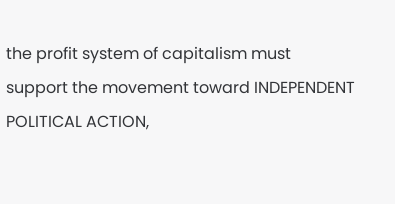the profit system of capitalism must support the movement toward INDEPENDENT POLITICAL ACTION,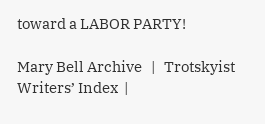toward a LABOR PARTY!

Mary Bell Archive   |   Trotskyist Writers’ Index  |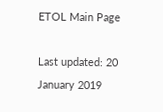ETOL Main Page

Last updated: 20 January 2019